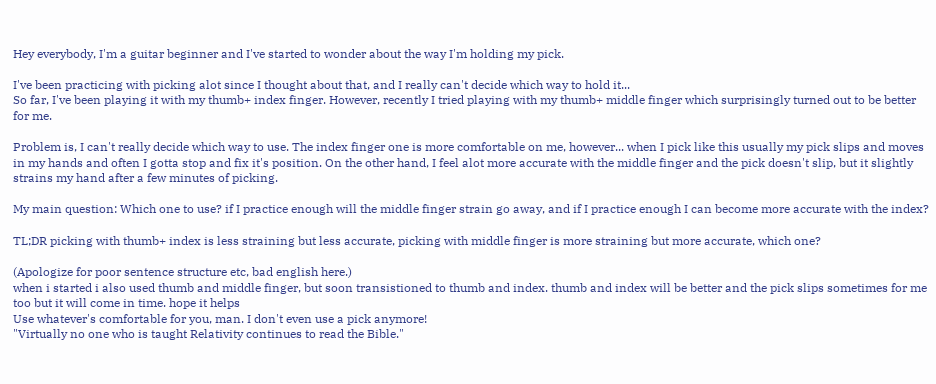Hey everybody, I'm a guitar beginner and I've started to wonder about the way I'm holding my pick.

I've been practicing with picking alot since I thought about that, and I really can't decide which way to hold it...
So far, I've been playing it with my thumb+ index finger. However, recently I tried playing with my thumb+ middle finger which surprisingly turned out to be better for me.

Problem is, I can't really decide which way to use. The index finger one is more comfortable on me, however... when I pick like this usually my pick slips and moves in my hands and often I gotta stop and fix it's position. On the other hand, I feel alot more accurate with the middle finger and the pick doesn't slip, but it slightly strains my hand after a few minutes of picking.

My main question: Which one to use? if I practice enough will the middle finger strain go away, and if I practice enough I can become more accurate with the index?

TL;DR picking with thumb+ index is less straining but less accurate, picking with middle finger is more straining but more accurate, which one?

(Apologize for poor sentence structure etc, bad english here.)
when i started i also used thumb and middle finger, but soon transistioned to thumb and index. thumb and index will be better and the pick slips sometimes for me too but it will come in time. hope it helps
Use whatever's comfortable for you, man. I don't even use a pick anymore!
"Virtually no one who is taught Relativity continues to read the Bible."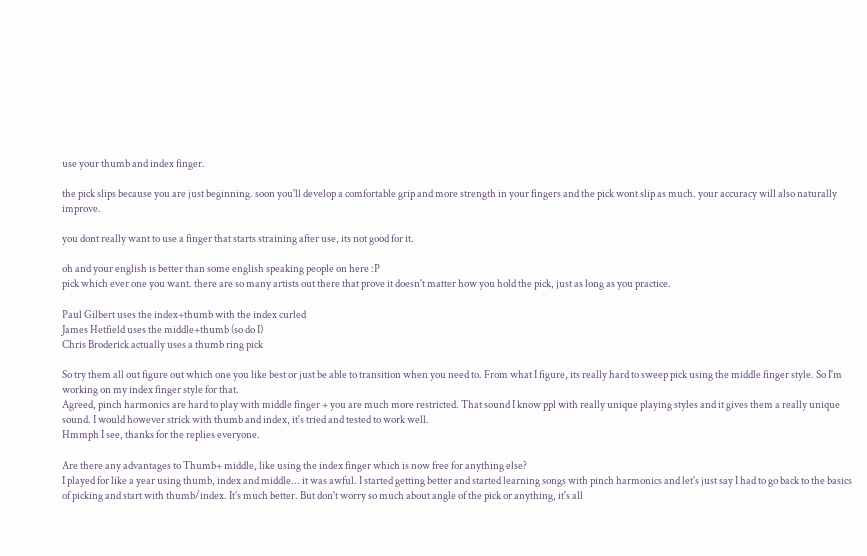use your thumb and index finger.

the pick slips because you are just beginning. soon you'll develop a comfortable grip and more strength in your fingers and the pick wont slip as much. your accuracy will also naturally improve.

you dont really want to use a finger that starts straining after use, its not good for it.

oh and your english is better than some english speaking people on here :P
pick which ever one you want. there are so many artists out there that prove it doesn't matter how you hold the pick, just as long as you practice.

Paul Gilbert uses the index+thumb with the index curled
James Hetfield uses the middle+thumb (so do I)
Chris Broderick actually uses a thumb ring pick

So try them all out figure out which one you like best or just be able to transition when you need to. From what I figure, its really hard to sweep pick using the middle finger style. So I'm working on my index finger style for that.
Agreed, pinch harmonics are hard to play with middle finger + you are much more restricted. That sound I know ppl with really unique playing styles and it gives them a really unique sound. I would however strick with thumb and index, it's tried and tested to work well.
Hmmph I see, thanks for the replies everyone.

Are there any advantages to Thumb+ middle, like using the index finger which is now free for anything else?
I played for like a year using thumb, index and middle... it was awful. I started getting better and started learning songs with pinch harmonics and let's just say I had to go back to the basics of picking and start with thumb/index. It's much better. But don't worry so much about angle of the pick or anything, it's all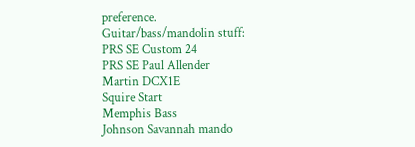preference.
Guitar/bass/mandolin stuff:
PRS SE Custom 24
PRS SE Paul Allender
Martin DCX1E
Squire Start
Memphis Bass
Johnson Savannah mando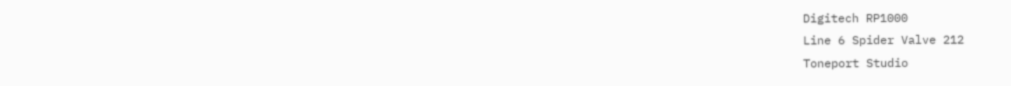Digitech RP1000
Line 6 Spider Valve 212
Toneport Studio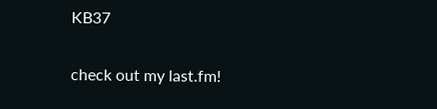KB37

check out my last.fm!